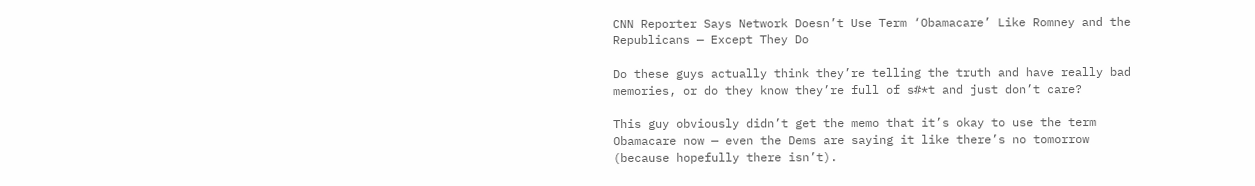CNN Reporter Says Network Doesn’t Use Term ‘Obamacare’ Like Romney and the Republicans — Except They Do

Do these guys actually think they’re telling the truth and have really bad memories, or do they know they’re full of s#*t and just don’t care?

This guy obviously didn’t get the memo that it’s okay to use the term Obamacare now — even the Dems are saying it like there’s no tomorrow (because hopefully there isn’t).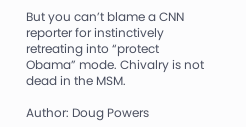But you can’t blame a CNN reporter for instinctively retreating into “protect Obama” mode. Chivalry is not dead in the MSM.

Author: Doug Powers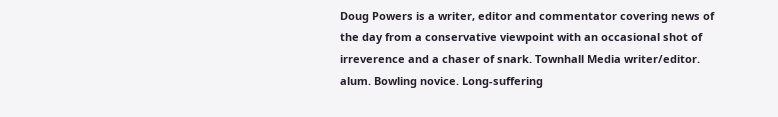Doug Powers is a writer, editor and commentator covering news of the day from a conservative viewpoint with an occasional shot of irreverence and a chaser of snark. Townhall Media writer/editor. alum. Bowling novice. Long-suffering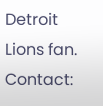Detroit Lions fan. Contact: